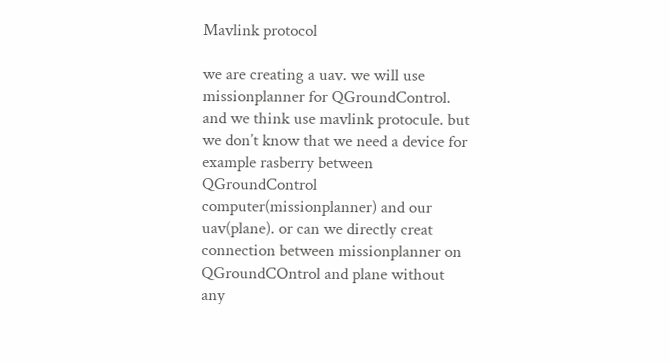Mavlink protocol

we are creating a uav. we will use missionplanner for QGroundControl. and we think use mavlink protocule. but we don’t know that we need a device for example rasberry between QGroundControl computer(missionplanner) and our uav(plane). or can we directly creat connection between missionplanner on QGroundCOntrol and plane without any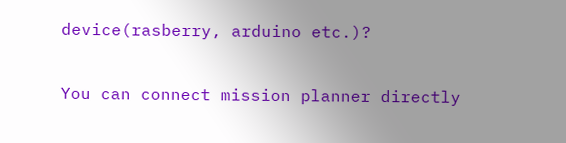device(rasberry, arduino etc.)?

You can connect mission planner directly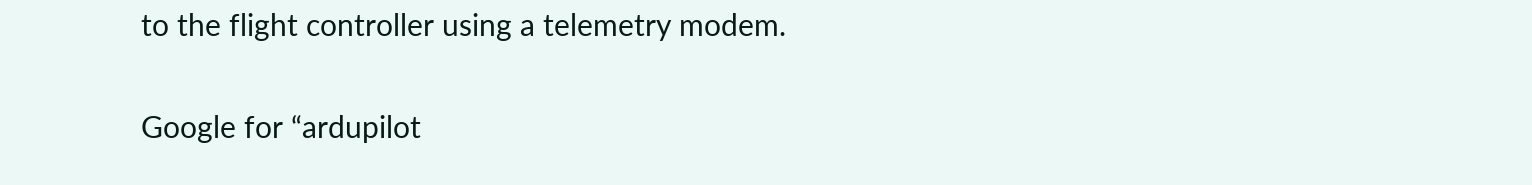to the flight controller using a telemetry modem.

Google for “ardupilot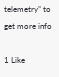telemetry” to get more info

1 Like